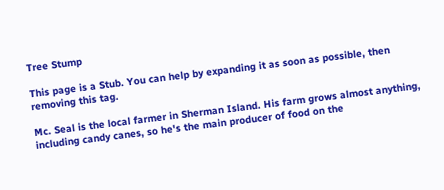Tree Stump

This page is a Stub. You can help by expanding it as soon as possible, then removing this tag.

Mc. Seal is the local farmer in Sherman Island. His farm grows almost anything, including candy canes, so he's the main producer of food on the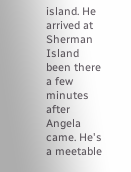island. He arrived at Sherman Island been there a few minutes after Angela came. He's a meetable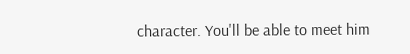character. You'll be able to meet him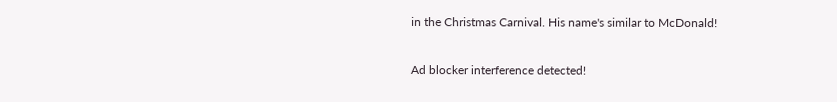in the Christmas Carnival. His name's similar to McDonald!

Ad blocker interference detected!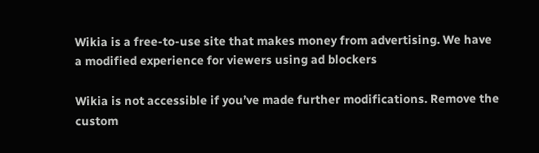Wikia is a free-to-use site that makes money from advertising. We have a modified experience for viewers using ad blockers

Wikia is not accessible if you’ve made further modifications. Remove the custom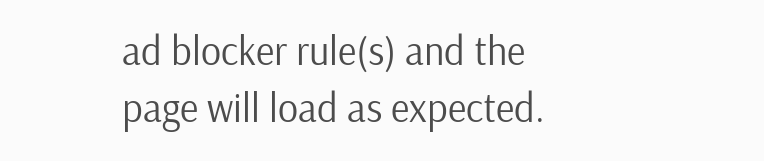ad blocker rule(s) and the page will load as expected.